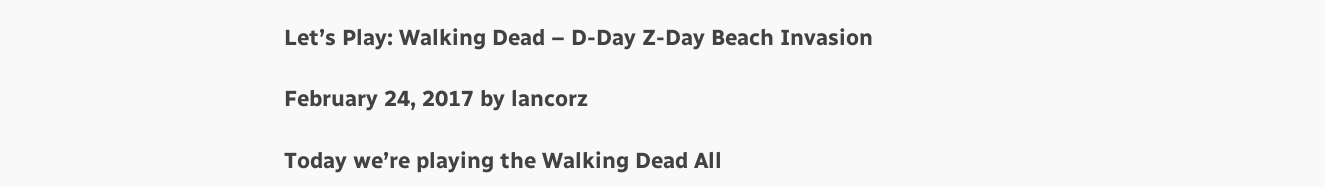Let’s Play: Walking Dead – D-Day Z-Day Beach Invasion

February 24, 2017 by lancorz

Today we’re playing the Walking Dead All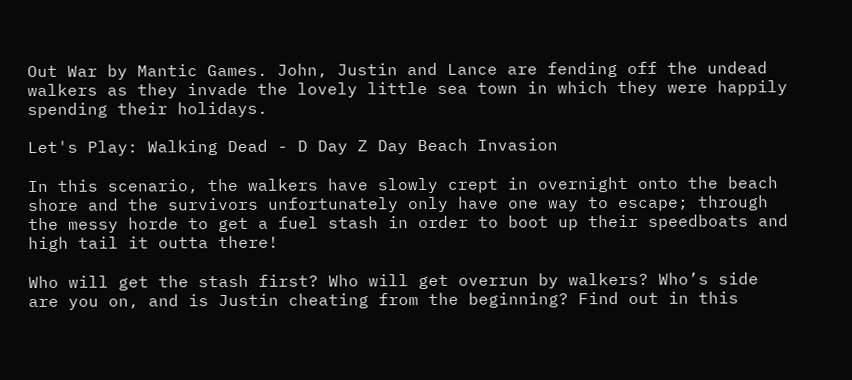Out War by Mantic Games. John, Justin and Lance are fending off the undead walkers as they invade the lovely little sea town in which they were happily spending their holidays.

Let's Play: Walking Dead - D Day Z Day Beach Invasion

In this scenario, the walkers have slowly crept in overnight onto the beach shore and the survivors unfortunately only have one way to escape; through the messy horde to get a fuel stash in order to boot up their speedboats and high tail it outta there!

Who will get the stash first? Who will get overrun by walkers? Who’s side are you on, and is Justin cheating from the beginning? Find out in this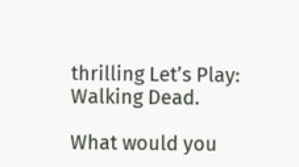thrilling Let’s Play: Walking Dead.

What would you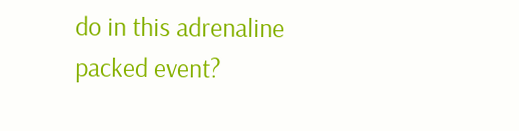do in this adrenaline packed event?